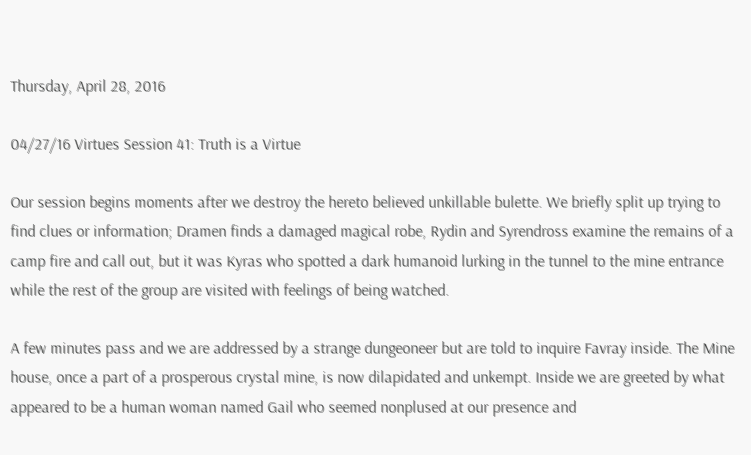Thursday, April 28, 2016

04/27/16 Virtues Session 41: Truth is a Virtue

Our session begins moments after we destroy the hereto believed unkillable bulette. We briefly split up trying to find clues or information; Dramen finds a damaged magical robe, Rydin and Syrendross examine the remains of a camp fire and call out, but it was Kyras who spotted a dark humanoid lurking in the tunnel to the mine entrance while the rest of the group are visited with feelings of being watched.

A few minutes pass and we are addressed by a strange dungeoneer but are told to inquire Favray inside. The Mine house, once a part of a prosperous crystal mine, is now dilapidated and unkempt. Inside we are greeted by what appeared to be a human woman named Gail who seemed nonplused at our presence and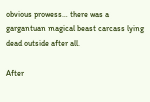obvious prowess… there was a gargantuan magical beast carcass lying dead outside after all.

After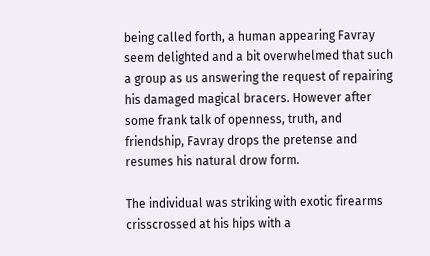being called forth, a human appearing Favray seem delighted and a bit overwhelmed that such a group as us answering the request of repairing his damaged magical bracers. However after some frank talk of openness, truth, and friendship, Favray drops the pretense and resumes his natural drow form.

The individual was striking with exotic firearms crisscrossed at his hips with a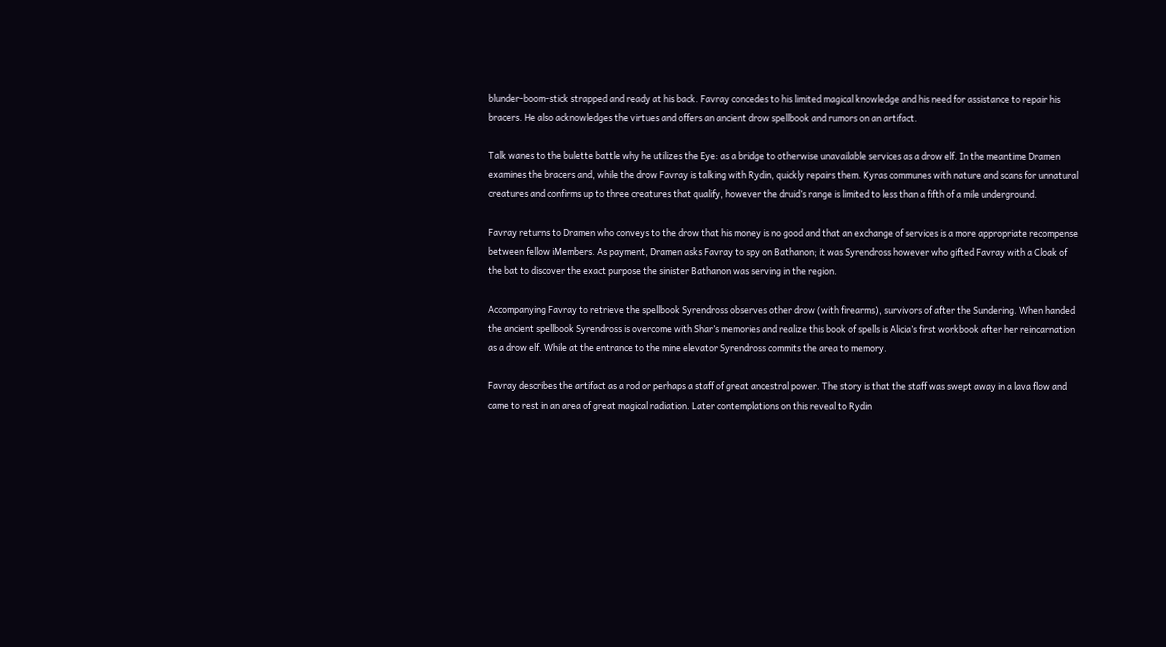blunder-boom-stick strapped and ready at his back. Favray concedes to his limited magical knowledge and his need for assistance to repair his bracers. He also acknowledges the virtues and offers an ancient drow spellbook and rumors on an artifact.

Talk wanes to the bulette battle why he utilizes the Eye: as a bridge to otherwise unavailable services as a drow elf. In the meantime Dramen examines the bracers and, while the drow Favray is talking with Rydin, quickly repairs them. Kyras communes with nature and scans for unnatural creatures and confirms up to three creatures that qualify, however the druid’s range is limited to less than a fifth of a mile underground.

Favray returns to Dramen who conveys to the drow that his money is no good and that an exchange of services is a more appropriate recompense between fellow iMembers. As payment, Dramen asks Favray to spy on Bathanon; it was Syrendross however who gifted Favray with a Cloak of the bat to discover the exact purpose the sinister Bathanon was serving in the region.

Accompanying Favray to retrieve the spellbook Syrendross observes other drow (with firearms), survivors of after the Sundering. When handed the ancient spellbook Syrendross is overcome with Shar’s memories and realize this book of spells is Alicia’s first workbook after her reincarnation as a drow elf. While at the entrance to the mine elevator Syrendross commits the area to memory.

Favray describes the artifact as a rod or perhaps a staff of great ancestral power. The story is that the staff was swept away in a lava flow and came to rest in an area of great magical radiation. Later contemplations on this reveal to Rydin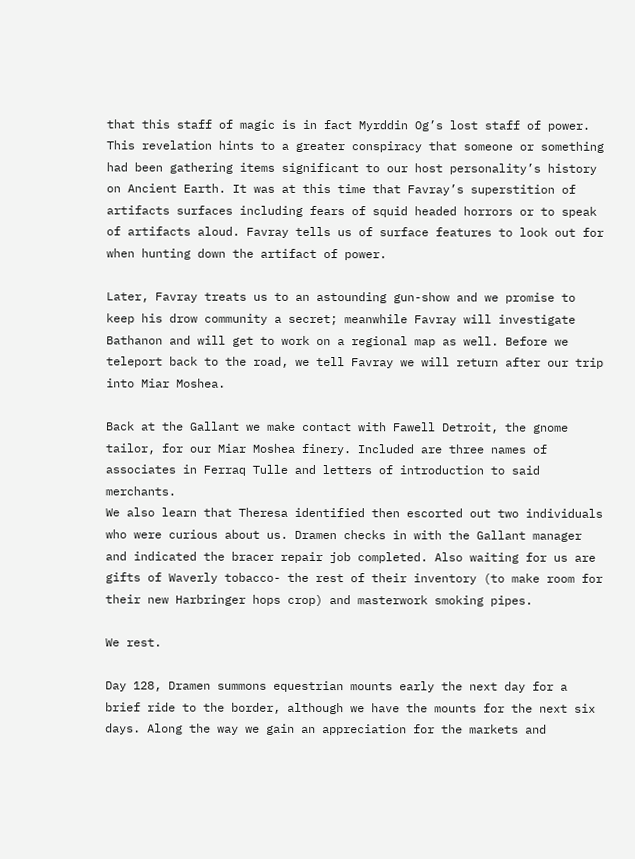that this staff of magic is in fact Myrddin Og’s lost staff of power.  This revelation hints to a greater conspiracy that someone or something had been gathering items significant to our host personality’s history on Ancient Earth. It was at this time that Favray’s superstition of artifacts surfaces including fears of squid headed horrors or to speak of artifacts aloud. Favray tells us of surface features to look out for when hunting down the artifact of power.

Later, Favray treats us to an astounding gun-show and we promise to keep his drow community a secret; meanwhile Favray will investigate Bathanon and will get to work on a regional map as well. Before we teleport back to the road, we tell Favray we will return after our trip into Miar Moshea.

Back at the Gallant we make contact with Fawell Detroit, the gnome tailor, for our Miar Moshea finery. Included are three names of associates in Ferraq Tulle and letters of introduction to said merchants.
We also learn that Theresa identified then escorted out two individuals who were curious about us. Dramen checks in with the Gallant manager and indicated the bracer repair job completed. Also waiting for us are gifts of Waverly tobacco- the rest of their inventory (to make room for their new Harbringer hops crop) and masterwork smoking pipes.

We rest.

Day 128, Dramen summons equestrian mounts early the next day for a brief ride to the border, although we have the mounts for the next six days. Along the way we gain an appreciation for the markets and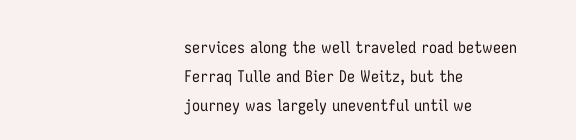services along the well traveled road between Ferraq Tulle and Bier De Weitz, but the journey was largely uneventful until we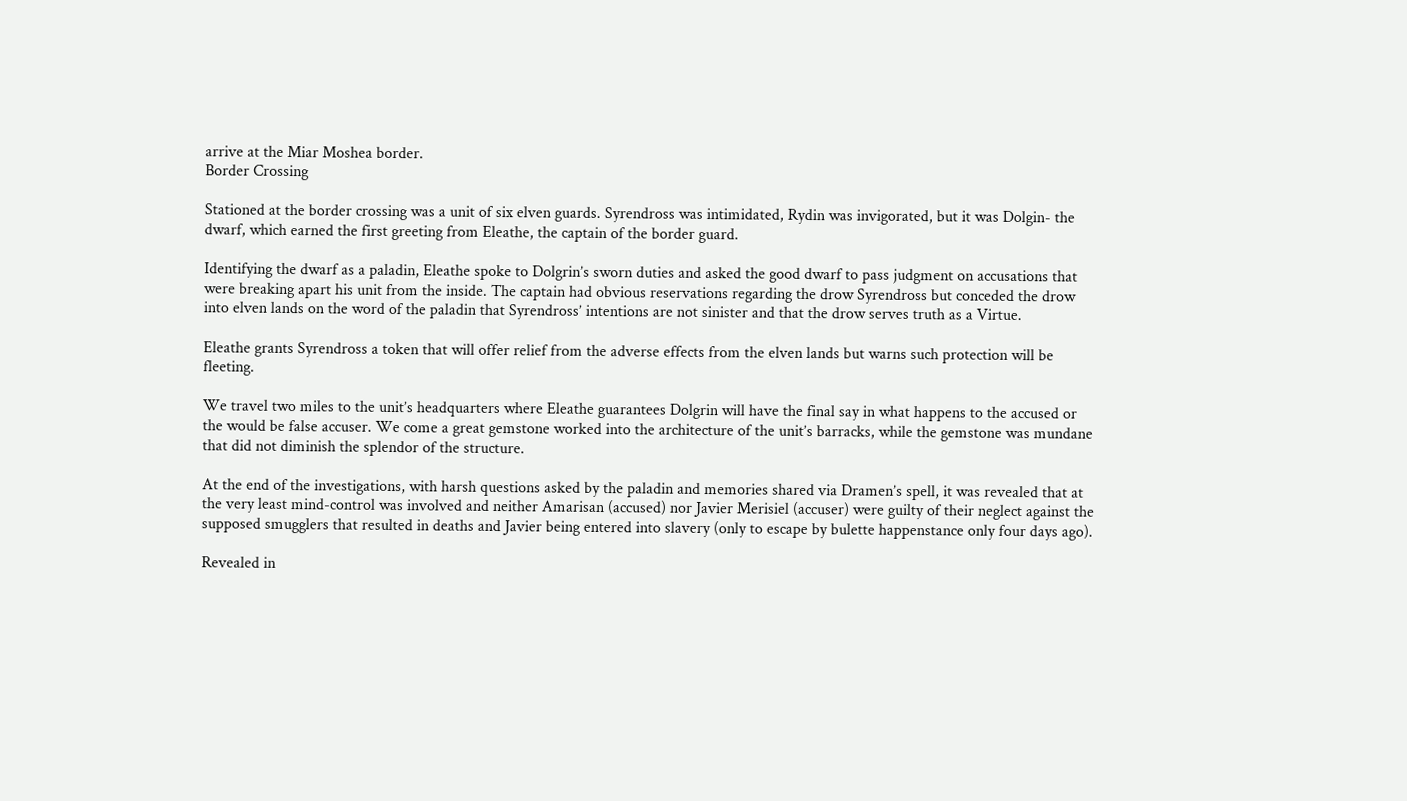arrive at the Miar Moshea border.
Border Crossing

Stationed at the border crossing was a unit of six elven guards. Syrendross was intimidated, Rydin was invigorated, but it was Dolgin- the dwarf, which earned the first greeting from Eleathe, the captain of the border guard.

Identifying the dwarf as a paladin, Eleathe spoke to Dolgrin’s sworn duties and asked the good dwarf to pass judgment on accusations that were breaking apart his unit from the inside. The captain had obvious reservations regarding the drow Syrendross but conceded the drow into elven lands on the word of the paladin that Syrendross’ intentions are not sinister and that the drow serves truth as a Virtue.

Eleathe grants Syrendross a token that will offer relief from the adverse effects from the elven lands but warns such protection will be fleeting.

We travel two miles to the unit’s headquarters where Eleathe guarantees Dolgrin will have the final say in what happens to the accused or the would be false accuser. We come a great gemstone worked into the architecture of the unit’s barracks, while the gemstone was mundane that did not diminish the splendor of the structure.

At the end of the investigations, with harsh questions asked by the paladin and memories shared via Dramen’s spell, it was revealed that at the very least mind-control was involved and neither Amarisan (accused) nor Javier Merisiel (accuser) were guilty of their neglect against the supposed smugglers that resulted in deaths and Javier being entered into slavery (only to escape by bulette happenstance only four days ago).

Revealed in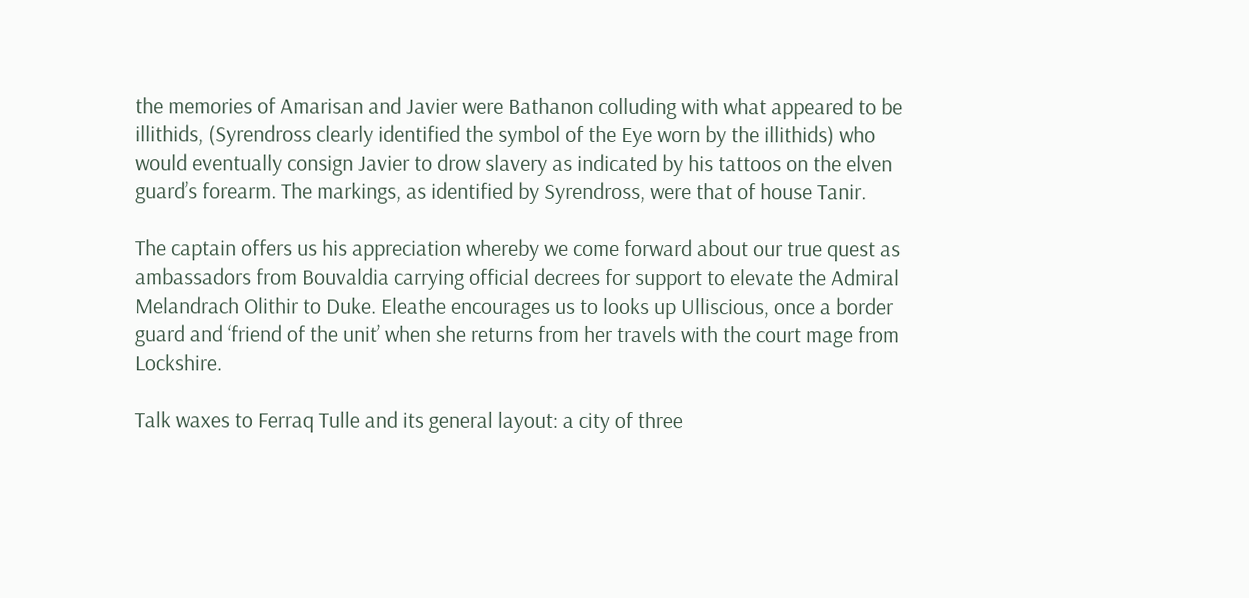the memories of Amarisan and Javier were Bathanon colluding with what appeared to be illithids, (Syrendross clearly identified the symbol of the Eye worn by the illithids) who would eventually consign Javier to drow slavery as indicated by his tattoos on the elven guard’s forearm. The markings, as identified by Syrendross, were that of house Tanir.

The captain offers us his appreciation whereby we come forward about our true quest as ambassadors from Bouvaldia carrying official decrees for support to elevate the Admiral Melandrach Olithir to Duke. Eleathe encourages us to looks up Ulliscious, once a border guard and ‘friend of the unit’ when she returns from her travels with the court mage from Lockshire.

Talk waxes to Ferraq Tulle and its general layout: a city of three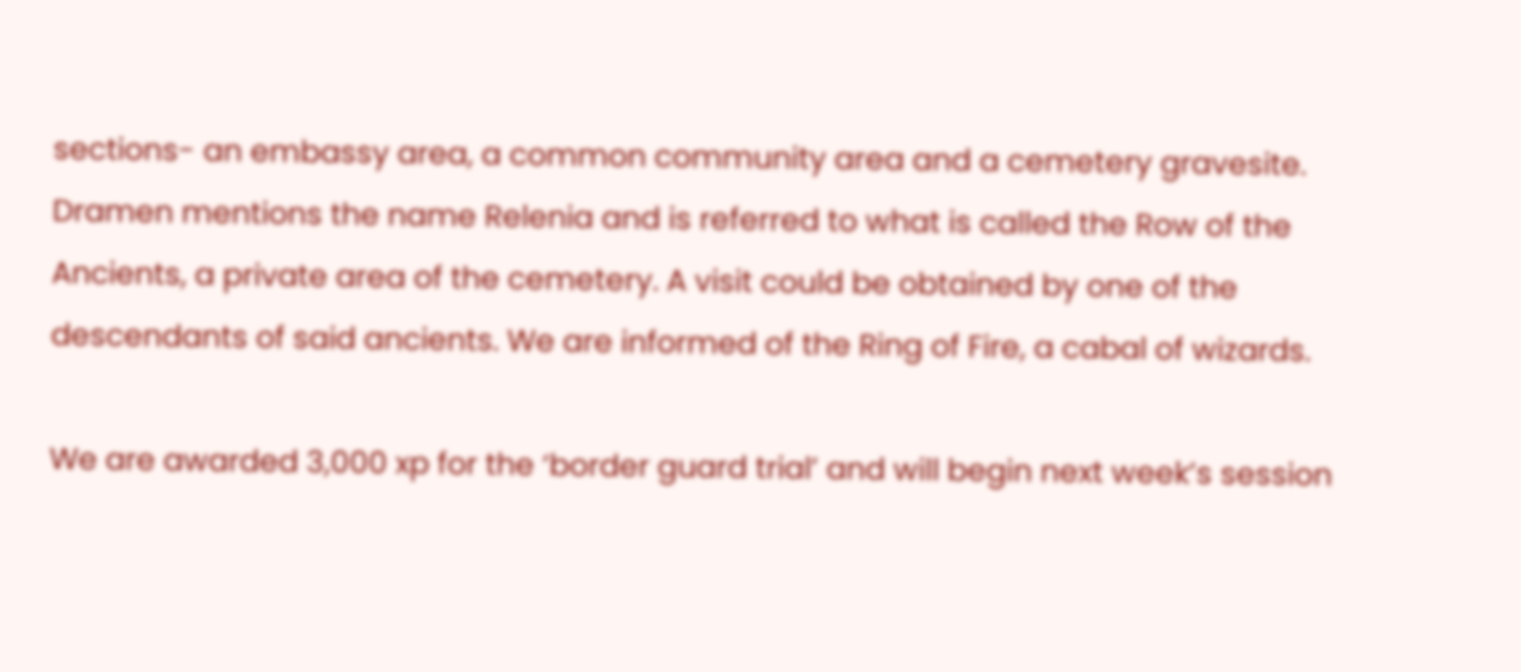sections- an embassy area, a common community area and a cemetery gravesite. Dramen mentions the name Relenia and is referred to what is called the Row of the Ancients, a private area of the cemetery. A visit could be obtained by one of the descendants of said ancients. We are informed of the Ring of Fire, a cabal of wizards.

We are awarded 3,000 xp for the ‘border guard trial’ and will begin next week’s session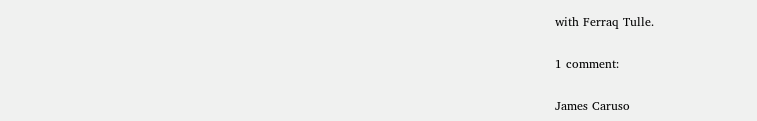with Ferraq Tulle.

1 comment:

James Caruso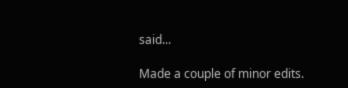said...

Made a couple of minor edits.